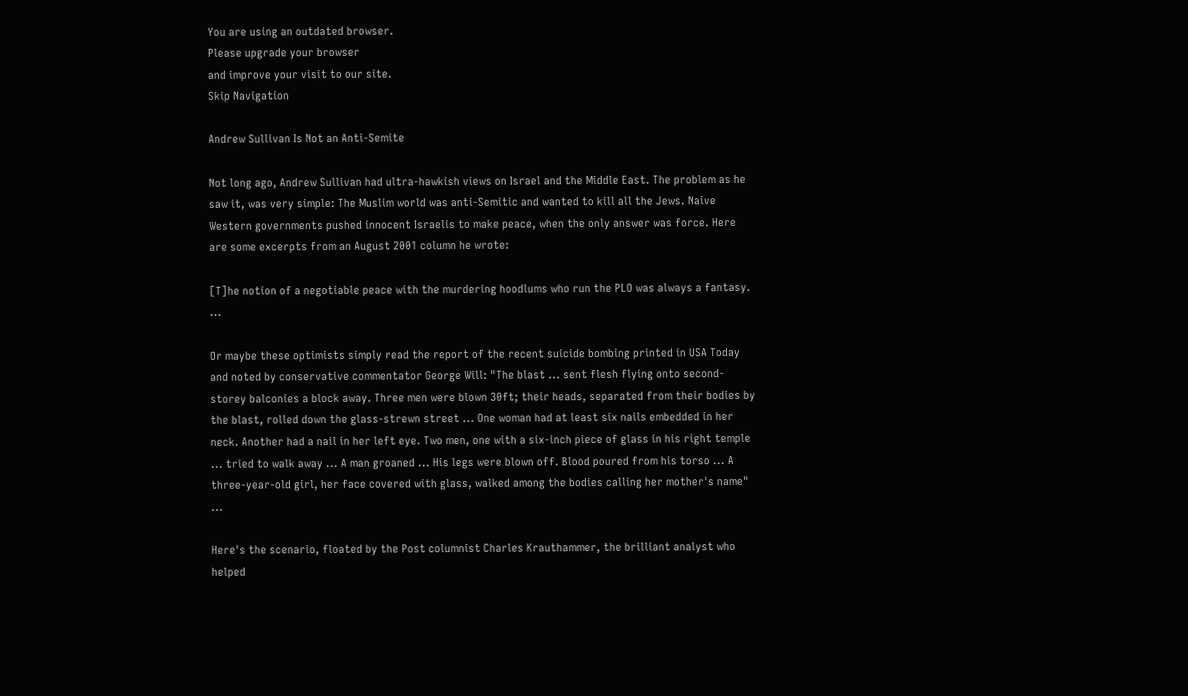You are using an outdated browser.
Please upgrade your browser
and improve your visit to our site.
Skip Navigation

Andrew Sullivan Is Not an Anti-Semite

Not long ago, Andrew Sullivan had ultra-hawkish views on Israel and the Middle East. The problem as he saw it, was very simple: The Muslim world was anti-Semitic and wanted to kill all the Jews. Naive Western governments pushed innocent Israelis to make peace, when the only answer was force. Here are some excerpts from an August 2001 column he wrote:

[T]he notion of a negotiable peace with the murdering hoodlums who run the PLO was always a fantasy. ...

Or maybe these optimists simply read the report of the recent suicide bombing printed in USA Today and noted by conservative commentator George Will: "The blast ... sent flesh flying onto second-storey balconies a block away. Three men were blown 30ft; their heads, separated from their bodies by the blast, rolled down the glass-strewn street ... One woman had at least six nails embedded in her neck. Another had a nail in her left eye. Two men, one with a six-inch piece of glass in his right temple ... tried to walk away ... A man groaned ... His legs were blown off. Blood poured from his torso ... A three-year-old girl, her face covered with glass, walked among the bodies calling her mother's name" ...

Here's the scenario, floated by the Post columnist Charles Krauthammer, the brilliant analyst who helped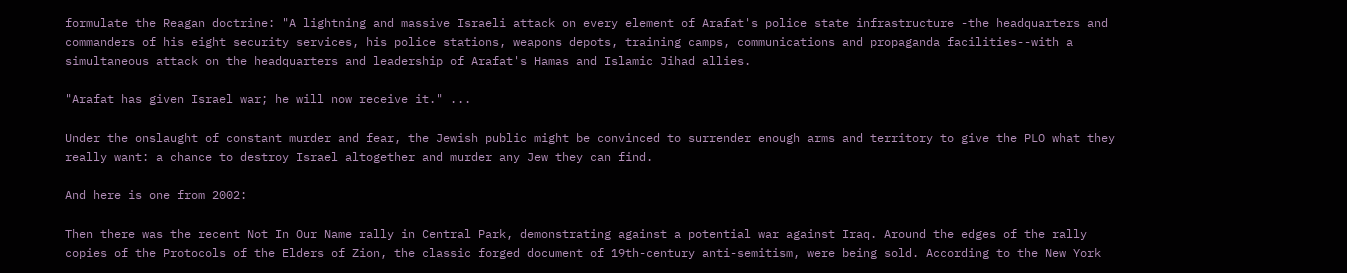formulate the Reagan doctrine: "A lightning and massive Israeli attack on every element of Arafat's police state infrastructure -the headquarters and commanders of his eight security services, his police stations, weapons depots, training camps, communications and propaganda facilities--with a simultaneous attack on the headquarters and leadership of Arafat's Hamas and Islamic Jihad allies.

"Arafat has given Israel war; he will now receive it." ...

Under the onslaught of constant murder and fear, the Jewish public might be convinced to surrender enough arms and territory to give the PLO what they really want: a chance to destroy Israel altogether and murder any Jew they can find.

And here is one from 2002:

Then there was the recent Not In Our Name rally in Central Park, demonstrating against a potential war against Iraq. Around the edges of the rally copies of the Protocols of the Elders of Zion, the classic forged document of 19th-century anti-semitism, were being sold. According to the New York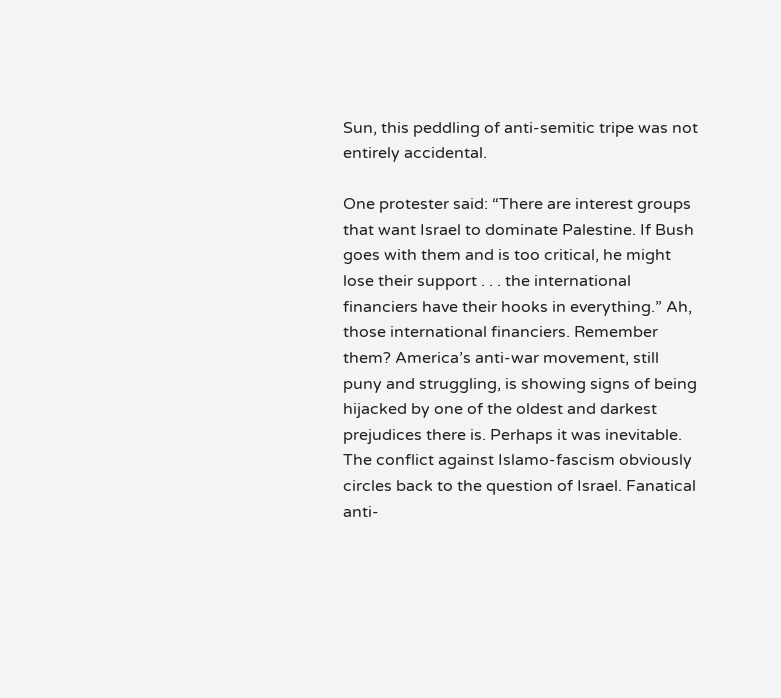Sun, this peddling of anti-semitic tripe was not entirely accidental.

One protester said: “There are interest groups that want Israel to dominate Palestine. If Bush goes with them and is too critical, he might lose their support . . . the international financiers have their hooks in everything.” Ah, those international financiers. Remember them? America’s anti-war movement, still puny and struggling, is showing signs of being hijacked by one of the oldest and darkest prejudices there is. Perhaps it was inevitable. The conflict against Islamo-fascism obviously circles back to the question of Israel. Fanatical anti-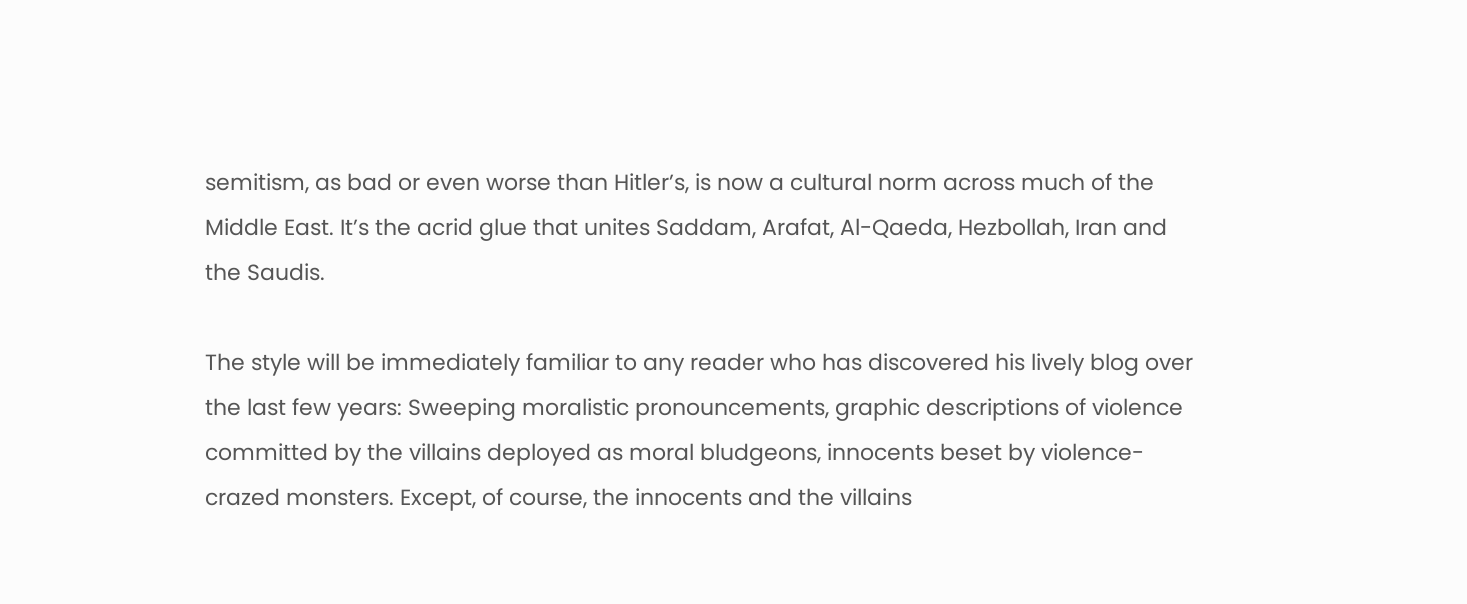semitism, as bad or even worse than Hitler’s, is now a cultural norm across much of the Middle East. It’s the acrid glue that unites Saddam, Arafat, Al-Qaeda, Hezbollah, Iran and the Saudis.

The style will be immediately familiar to any reader who has discovered his lively blog over the last few years: Sweeping moralistic pronouncements, graphic descriptions of violence committed by the villains deployed as moral bludgeons, innocents beset by violence-crazed monsters. Except, of course, the innocents and the villains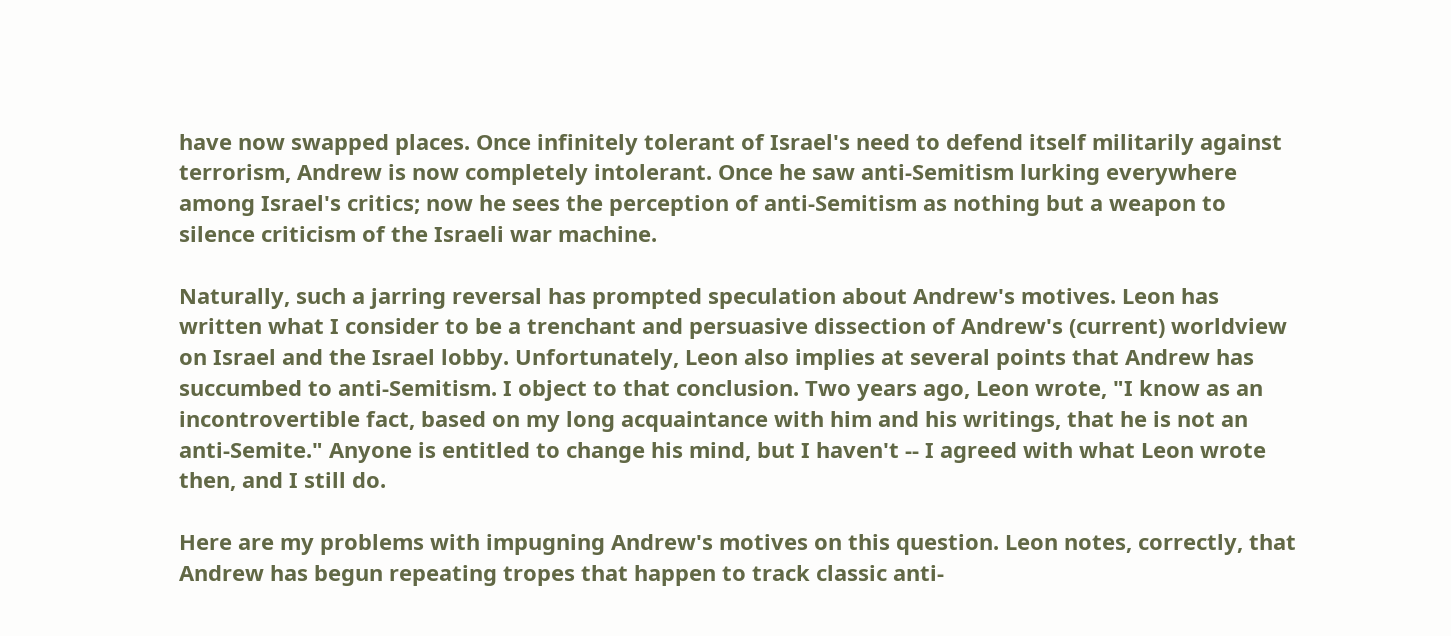have now swapped places. Once infinitely tolerant of Israel's need to defend itself militarily against terrorism, Andrew is now completely intolerant. Once he saw anti-Semitism lurking everywhere among Israel's critics; now he sees the perception of anti-Semitism as nothing but a weapon to silence criticism of the Israeli war machine.

Naturally, such a jarring reversal has prompted speculation about Andrew's motives. Leon has written what I consider to be a trenchant and persuasive dissection of Andrew's (current) worldview on Israel and the Israel lobby. Unfortunately, Leon also implies at several points that Andrew has succumbed to anti-Semitism. I object to that conclusion. Two years ago, Leon wrote, "I know as an incontrovertible fact, based on my long acquaintance with him and his writings, that he is not an anti-Semite." Anyone is entitled to change his mind, but I haven't -- I agreed with what Leon wrote then, and I still do.

Here are my problems with impugning Andrew's motives on this question. Leon notes, correctly, that Andrew has begun repeating tropes that happen to track classic anti-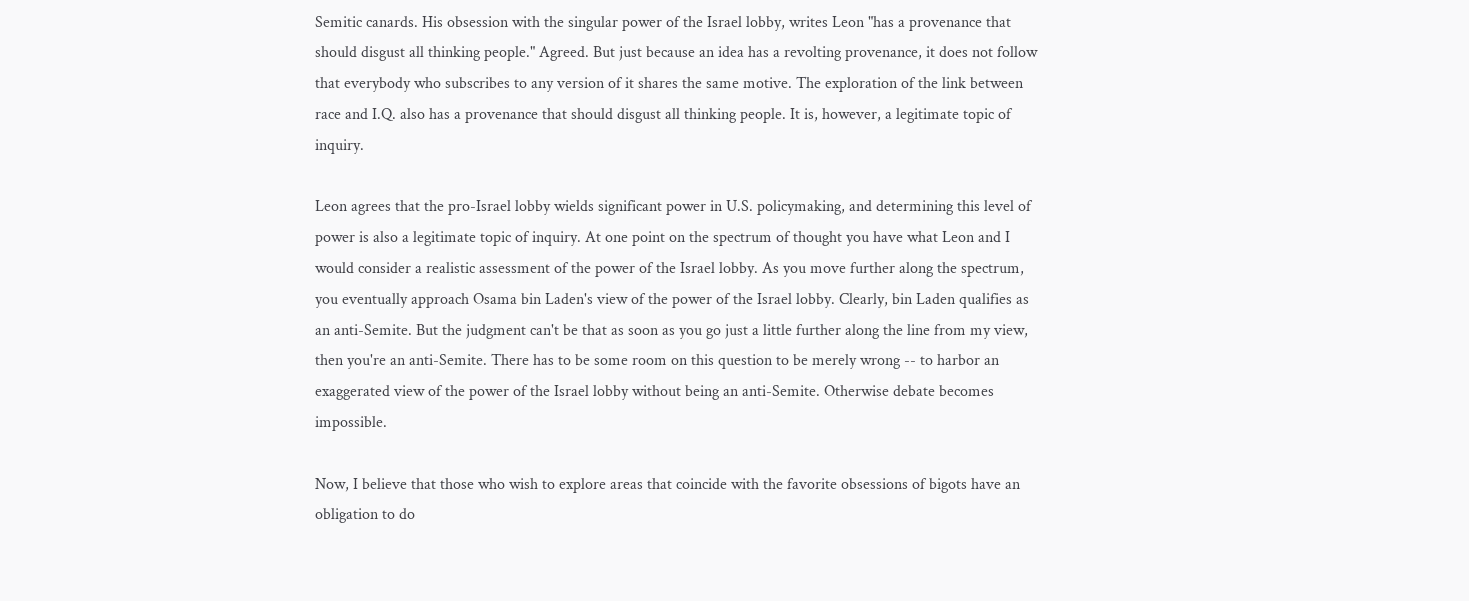Semitic canards. His obsession with the singular power of the Israel lobby, writes Leon "has a provenance that should disgust all thinking people." Agreed. But just because an idea has a revolting provenance, it does not follow that everybody who subscribes to any version of it shares the same motive. The exploration of the link between race and I.Q. also has a provenance that should disgust all thinking people. It is, however, a legitimate topic of inquiry.

Leon agrees that the pro-Israel lobby wields significant power in U.S. policymaking, and determining this level of power is also a legitimate topic of inquiry. At one point on the spectrum of thought you have what Leon and I would consider a realistic assessment of the power of the Israel lobby. As you move further along the spectrum, you eventually approach Osama bin Laden's view of the power of the Israel lobby. Clearly, bin Laden qualifies as an anti-Semite. But the judgment can't be that as soon as you go just a little further along the line from my view, then you're an anti-Semite. There has to be some room on this question to be merely wrong -- to harbor an exaggerated view of the power of the Israel lobby without being an anti-Semite. Otherwise debate becomes impossible.

Now, I believe that those who wish to explore areas that coincide with the favorite obsessions of bigots have an obligation to do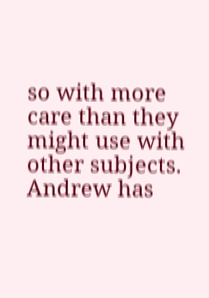so with more care than they might use with other subjects. Andrew has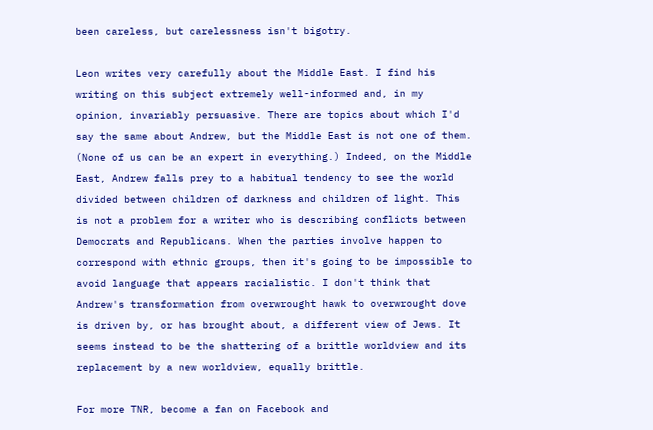been careless, but carelessness isn't bigotry.

Leon writes very carefully about the Middle East. I find his writing on this subject extremely well-informed and, in my opinion, invariably persuasive. There are topics about which I'd say the same about Andrew, but the Middle East is not one of them. (None of us can be an expert in everything.) Indeed, on the Middle East, Andrew falls prey to a habitual tendency to see the world divided between children of darkness and children of light. This is not a problem for a writer who is describing conflicts between Democrats and Republicans. When the parties involve happen to correspond with ethnic groups, then it's going to be impossible to avoid language that appears racialistic. I don't think that Andrew's transformation from overwrought hawk to overwrought dove is driven by, or has brought about, a different view of Jews. It seems instead to be the shattering of a brittle worldview and its replacement by a new worldview, equally brittle.

For more TNR, become a fan on Facebook and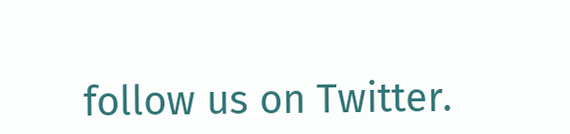follow us on Twitter.